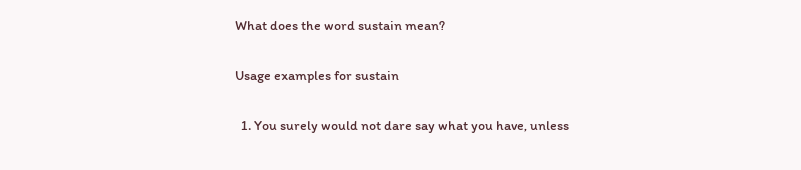What does the word sustain mean?

Usage examples for sustain

  1. You surely would not dare say what you have, unless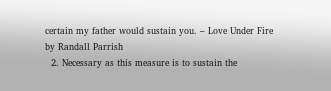certain my father would sustain you. – Love Under Fire by Randall Parrish
  2. Necessary as this measure is to sustain the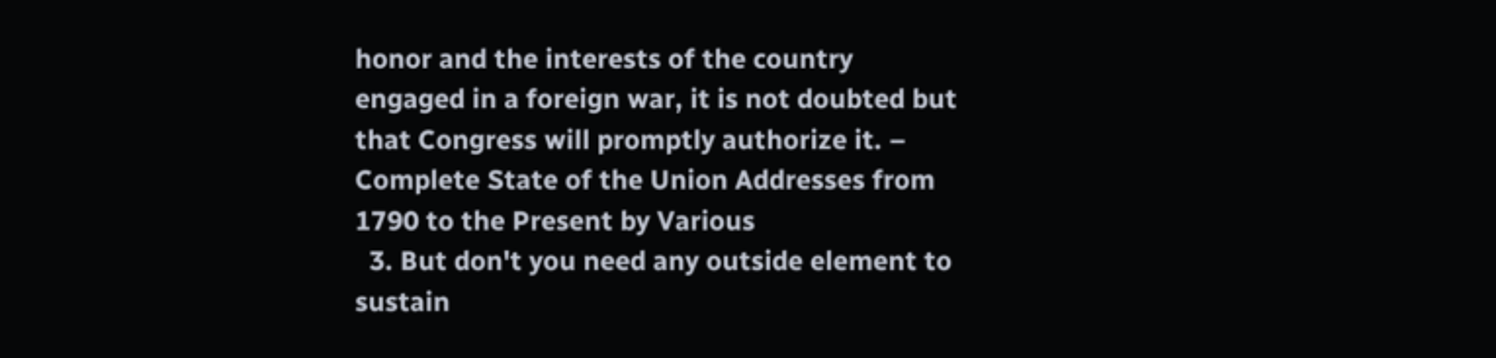honor and the interests of the country engaged in a foreign war, it is not doubted but that Congress will promptly authorize it. – Complete State of the Union Addresses from 1790 to the Present by Various
  3. But don't you need any outside element to sustain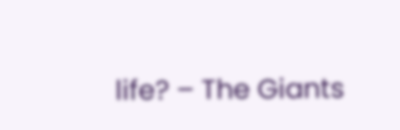life? – The Giants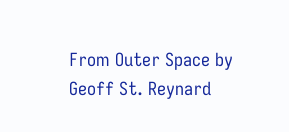From Outer Space by Geoff St. Reynard